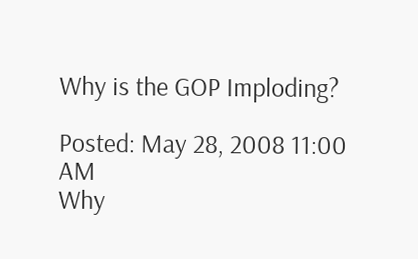Why is the GOP Imploding?

Posted: May 28, 2008 11:00 AM
Why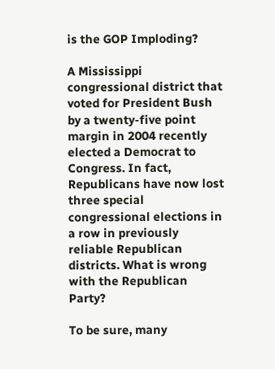is the GOP Imploding?

A Mississippi congressional district that voted for President Bush by a twenty-five point margin in 2004 recently elected a Democrat to Congress. In fact, Republicans have now lost three special congressional elections in a row in previously reliable Republican districts. What is wrong with the Republican Party?

To be sure, many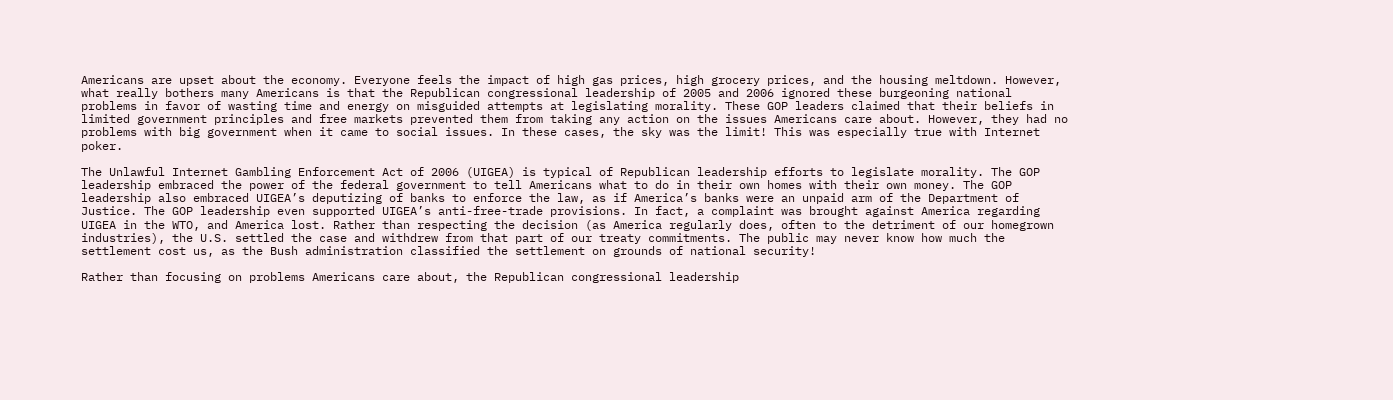Americans are upset about the economy. Everyone feels the impact of high gas prices, high grocery prices, and the housing meltdown. However, what really bothers many Americans is that the Republican congressional leadership of 2005 and 2006 ignored these burgeoning national problems in favor of wasting time and energy on misguided attempts at legislating morality. These GOP leaders claimed that their beliefs in limited government principles and free markets prevented them from taking any action on the issues Americans care about. However, they had no problems with big government when it came to social issues. In these cases, the sky was the limit! This was especially true with Internet poker.

The Unlawful Internet Gambling Enforcement Act of 2006 (UIGEA) is typical of Republican leadership efforts to legislate morality. The GOP leadership embraced the power of the federal government to tell Americans what to do in their own homes with their own money. The GOP leadership also embraced UIGEA’s deputizing of banks to enforce the law, as if America’s banks were an unpaid arm of the Department of Justice. The GOP leadership even supported UIGEA’s anti-free-trade provisions. In fact, a complaint was brought against America regarding UIGEA in the WTO, and America lost. Rather than respecting the decision (as America regularly does, often to the detriment of our homegrown industries), the U.S. settled the case and withdrew from that part of our treaty commitments. The public may never know how much the settlement cost us, as the Bush administration classified the settlement on grounds of national security!

Rather than focusing on problems Americans care about, the Republican congressional leadership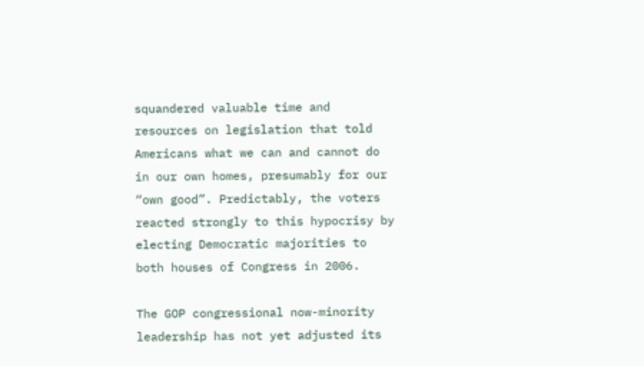squandered valuable time and resources on legislation that told Americans what we can and cannot do in our own homes, presumably for our “own good”. Predictably, the voters reacted strongly to this hypocrisy by electing Democratic majorities to both houses of Congress in 2006.

The GOP congressional now-minority leadership has not yet adjusted its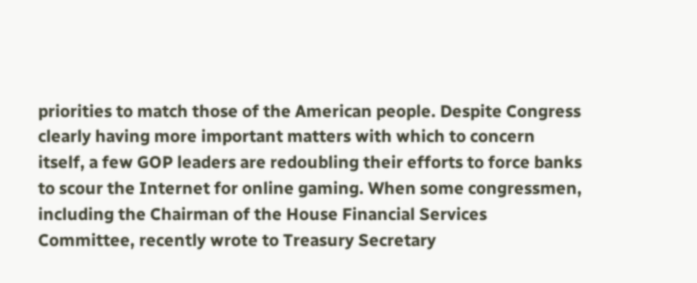priorities to match those of the American people. Despite Congress clearly having more important matters with which to concern itself, a few GOP leaders are redoubling their efforts to force banks to scour the Internet for online gaming. When some congressmen, including the Chairman of the House Financial Services Committee, recently wrote to Treasury Secretary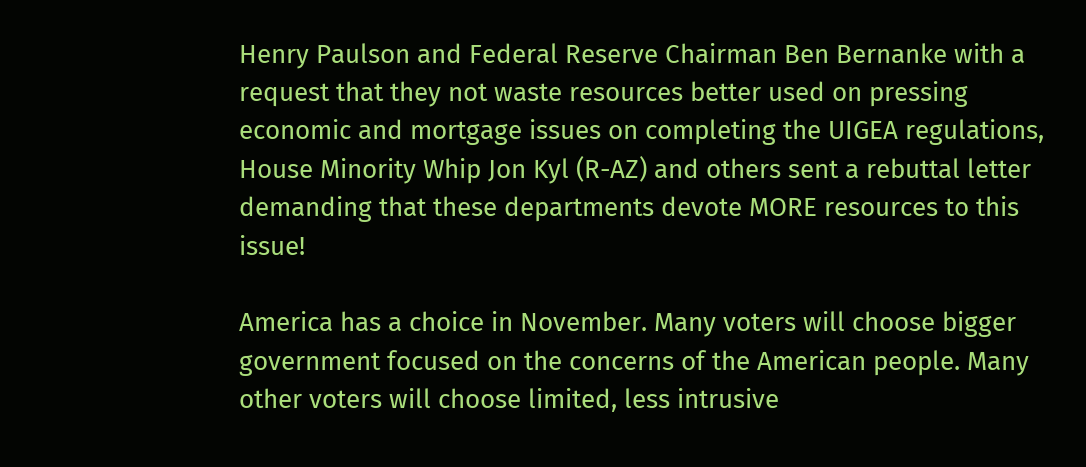Henry Paulson and Federal Reserve Chairman Ben Bernanke with a request that they not waste resources better used on pressing economic and mortgage issues on completing the UIGEA regulations, House Minority Whip Jon Kyl (R-AZ) and others sent a rebuttal letter demanding that these departments devote MORE resources to this issue!

America has a choice in November. Many voters will choose bigger government focused on the concerns of the American people. Many other voters will choose limited, less intrusive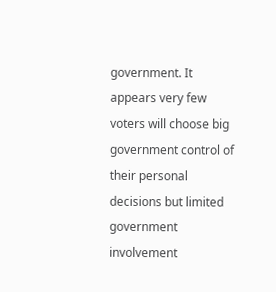government. It appears very few voters will choose big government control of their personal decisions but limited government involvement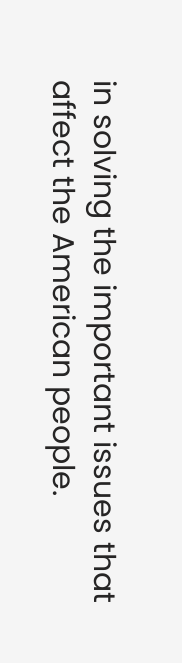in solving the important issues that affect the American people.